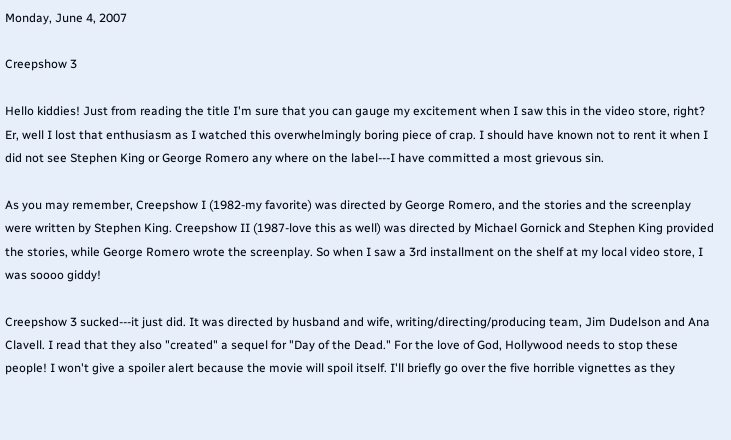Monday, June 4, 2007

Creepshow 3

Hello kiddies! Just from reading the title I'm sure that you can gauge my excitement when I saw this in the video store, right? Er, well I lost that enthusiasm as I watched this overwhelmingly boring piece of crap. I should have known not to rent it when I did not see Stephen King or George Romero any where on the label---I have committed a most grievous sin.

As you may remember, Creepshow I (1982-my favorite) was directed by George Romero, and the stories and the screenplay were written by Stephen King. Creepshow II (1987-love this as well) was directed by Michael Gornick and Stephen King provided the stories, while George Romero wrote the screenplay. So when I saw a 3rd installment on the shelf at my local video store, I was soooo giddy!

Creepshow 3 sucked---it just did. It was directed by husband and wife, writing/directing/producing team, Jim Dudelson and Ana Clavell. I read that they also "created" a sequel for "Day of the Dead." For the love of God, Hollywood needs to stop these people! I won't give a spoiler alert because the movie will spoil itself. I'll briefly go over the five horrible vignettes as they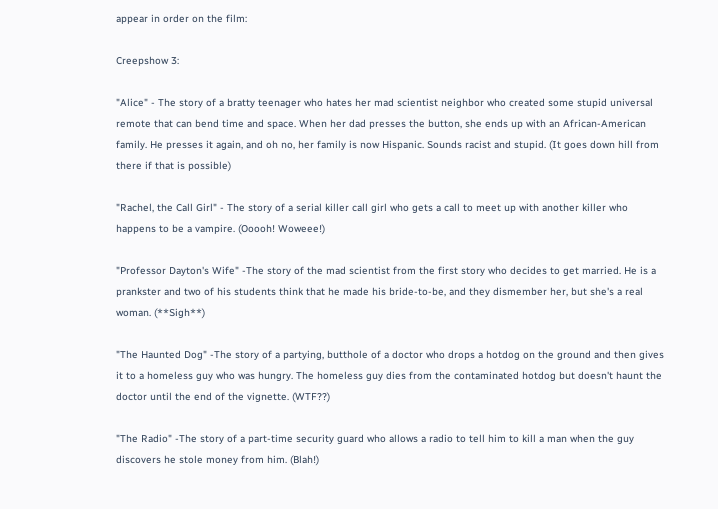appear in order on the film:

Creepshow 3:

"Alice" - The story of a bratty teenager who hates her mad scientist neighbor who created some stupid universal remote that can bend time and space. When her dad presses the button, she ends up with an African-American family. He presses it again, and oh no, her family is now Hispanic. Sounds racist and stupid. (It goes down hill from there if that is possible)

"Rachel, the Call Girl" - The story of a serial killer call girl who gets a call to meet up with another killer who happens to be a vampire. (Ooooh! Woweee!)

"Professor Dayton's Wife" -The story of the mad scientist from the first story who decides to get married. He is a prankster and two of his students think that he made his bride-to-be, and they dismember her, but she's a real woman. (**Sigh**)

"The Haunted Dog" -The story of a partying, butthole of a doctor who drops a hotdog on the ground and then gives it to a homeless guy who was hungry. The homeless guy dies from the contaminated hotdog but doesn't haunt the doctor until the end of the vignette. (WTF??)

"The Radio" -The story of a part-time security guard who allows a radio to tell him to kill a man when the guy discovers he stole money from him. (Blah!)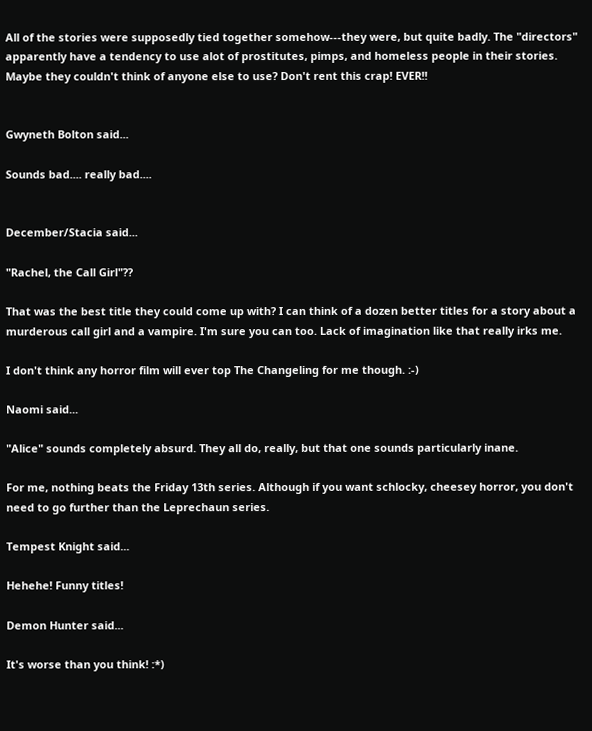All of the stories were supposedly tied together somehow---they were, but quite badly. The "directors" apparently have a tendency to use alot of prostitutes, pimps, and homeless people in their stories. Maybe they couldn't think of anyone else to use? Don't rent this crap! EVER!!


Gwyneth Bolton said...

Sounds bad.... really bad....


December/Stacia said...

"Rachel, the Call Girl"??

That was the best title they could come up with? I can think of a dozen better titles for a story about a murderous call girl and a vampire. I'm sure you can too. Lack of imagination like that really irks me.

I don't think any horror film will ever top The Changeling for me though. :-)

Naomi said...

"Alice" sounds completely absurd. They all do, really, but that one sounds particularly inane.

For me, nothing beats the Friday 13th series. Although if you want schlocky, cheesey horror, you don't need to go further than the Leprechaun series.

Tempest Knight said...

Hehehe! Funny titles!

Demon Hunter said...

It's worse than you think! :*)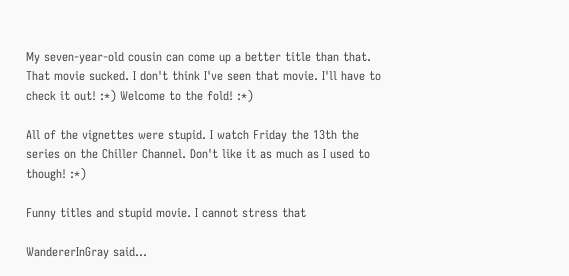My seven-year-old cousin can come up a better title than that. That movie sucked. I don't think I've seen that movie. I'll have to check it out! :*) Welcome to the fold! :*)

All of the vignettes were stupid. I watch Friday the 13th the series on the Chiller Channel. Don't like it as much as I used to though! :*)

Funny titles and stupid movie. I cannot stress that

WandererInGray said...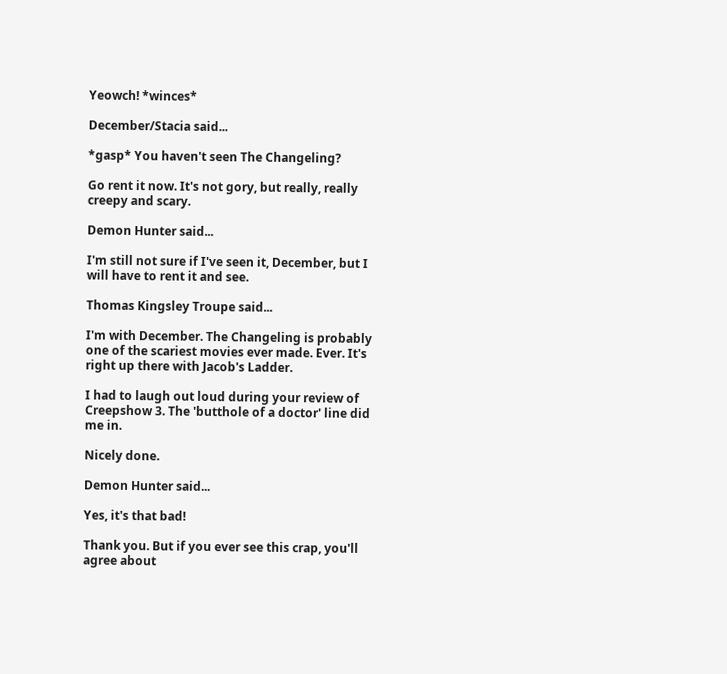Yeowch! *winces*

December/Stacia said...

*gasp* You haven't seen The Changeling?

Go rent it now. It's not gory, but really, really creepy and scary.

Demon Hunter said...

I'm still not sure if I've seen it, December, but I will have to rent it and see.

Thomas Kingsley Troupe said...

I'm with December. The Changeling is probably one of the scariest movies ever made. Ever. It's right up there with Jacob's Ladder.

I had to laugh out loud during your review of Creepshow 3. The 'butthole of a doctor' line did me in.

Nicely done.

Demon Hunter said...

Yes, it's that bad!

Thank you. But if you ever see this crap, you'll agree about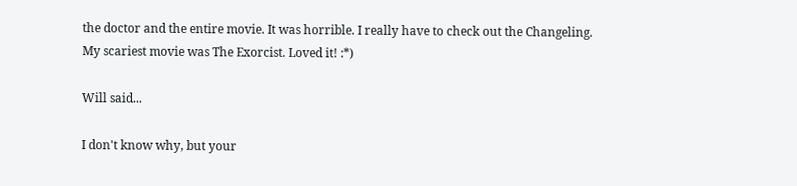the doctor and the entire movie. It was horrible. I really have to check out the Changeling. My scariest movie was The Exorcist. Loved it! :*)

Will said...

I don't know why, but your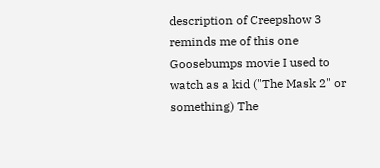description of Creepshow 3 reminds me of this one Goosebumps movie I used to watch as a kid ("The Mask 2" or something) The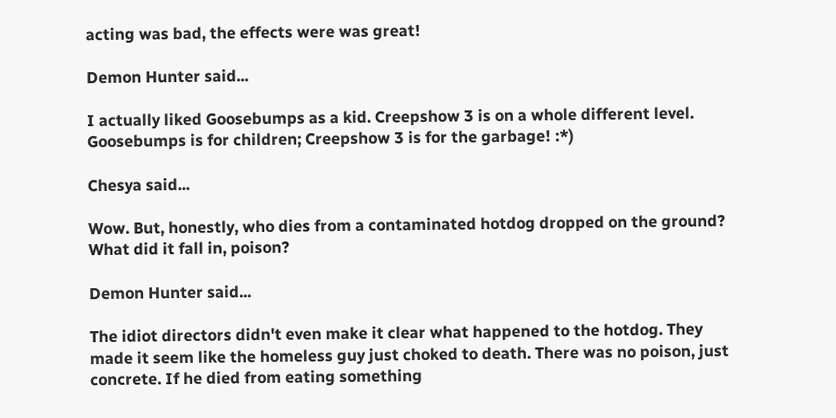acting was bad, the effects were was great!

Demon Hunter said...

I actually liked Goosebumps as a kid. Creepshow 3 is on a whole different level. Goosebumps is for children; Creepshow 3 is for the garbage! :*)

Chesya said...

Wow. But, honestly, who dies from a contaminated hotdog dropped on the ground? What did it fall in, poison?

Demon Hunter said...

The idiot directors didn't even make it clear what happened to the hotdog. They made it seem like the homeless guy just choked to death. There was no poison, just concrete. If he died from eating something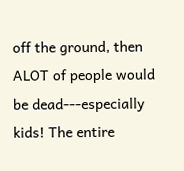off the ground, then ALOT of people would be dead---especially kids! The entire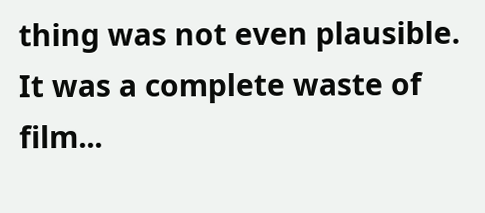thing was not even plausible. It was a complete waste of film...